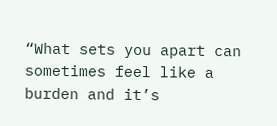“What sets you apart can sometimes feel like a burden and it’s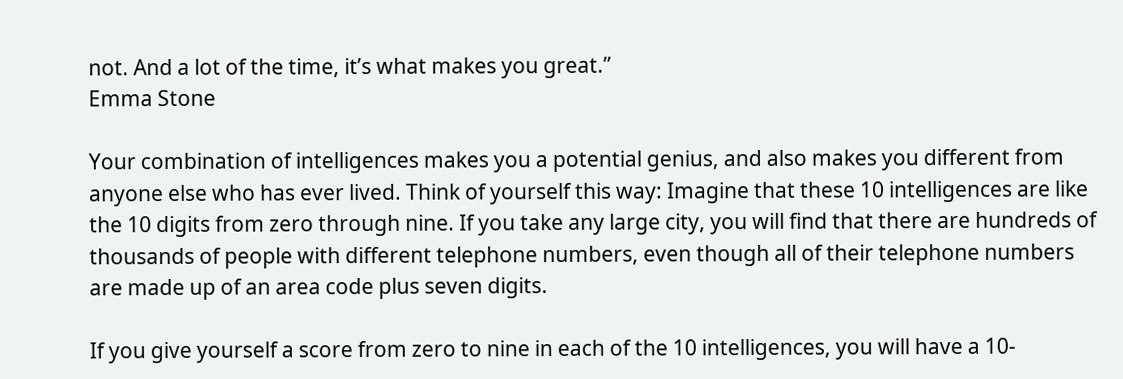not. And a lot of the time, it’s what makes you great.”
Emma Stone

Your combination of intelligences makes you a potential genius, and also makes you different from anyone else who has ever lived. Think of yourself this way: Imagine that these 10 intelligences are like the 10 digits from zero through nine. If you take any large city, you will find that there are hundreds of thousands of people with different telephone numbers, even though all of their telephone numbers are made up of an area code plus seven digits.

If you give yourself a score from zero to nine in each of the 10 intelligences, you will have a 10-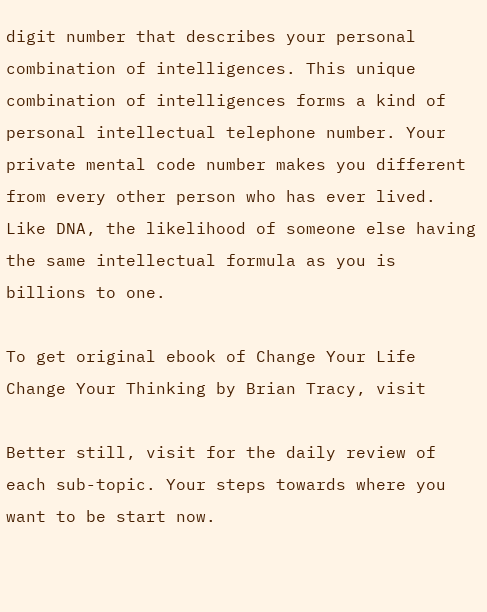digit number that describes your personal combination of intelligences. This unique combination of intelligences forms a kind of personal intellectual telephone number. Your private mental code number makes you different from every other person who has ever lived. Like DNA, the likelihood of someone else having the same intellectual formula as you is billions to one.

To get original ebook of Change Your Life Change Your Thinking by Brian Tracy, visit

Better still, visit for the daily review of each sub-topic. Your steps towards where you want to be start now.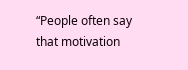“People often say that motivation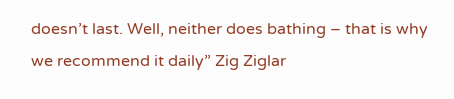doesn’t last. Well, neither does bathing – that is why we recommend it daily” Zig Ziglar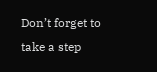Don’t forget to take a step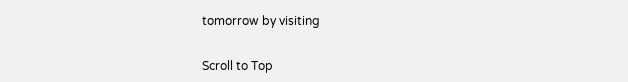tomorrow by visiting


Scroll to Top